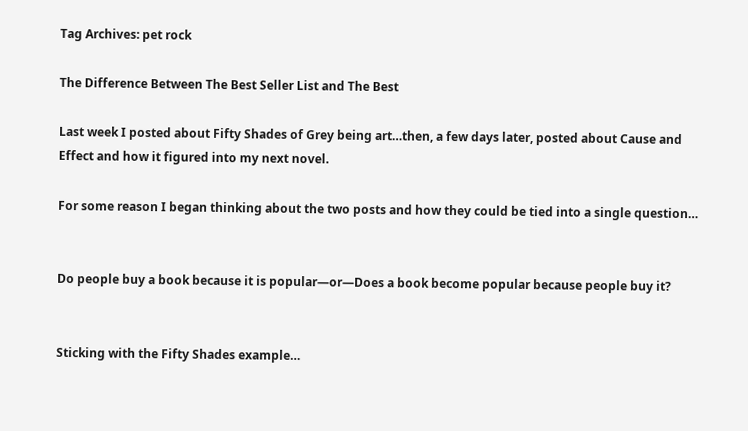Tag Archives: pet rock

The Difference Between The Best Seller List and The Best

Last week I posted about Fifty Shades of Grey being art…then, a few days later, posted about Cause and Effect and how it figured into my next novel.

For some reason I began thinking about the two posts and how they could be tied into a single question…


Do people buy a book because it is popular—or—Does a book become popular because people buy it?


Sticking with the Fifty Shades example…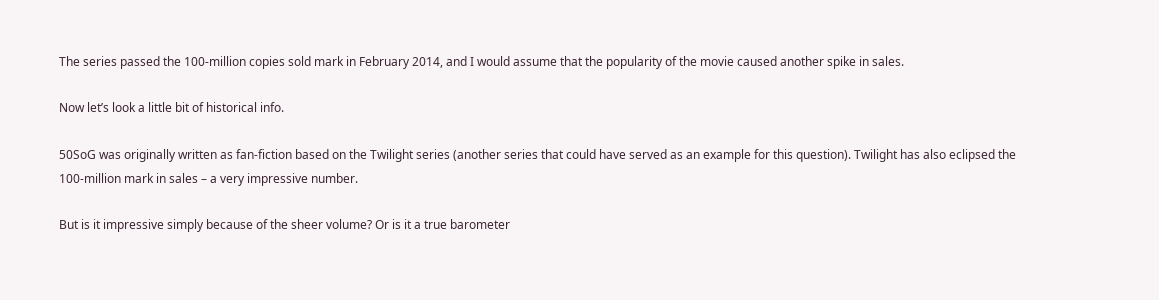The series passed the 100-million copies sold mark in February 2014, and I would assume that the popularity of the movie caused another spike in sales.

Now let’s look a little bit of historical info.

50SoG was originally written as fan-fiction based on the Twilight series (another series that could have served as an example for this question). Twilight has also eclipsed the 100-million mark in sales – a very impressive number.

But is it impressive simply because of the sheer volume? Or is it a true barometer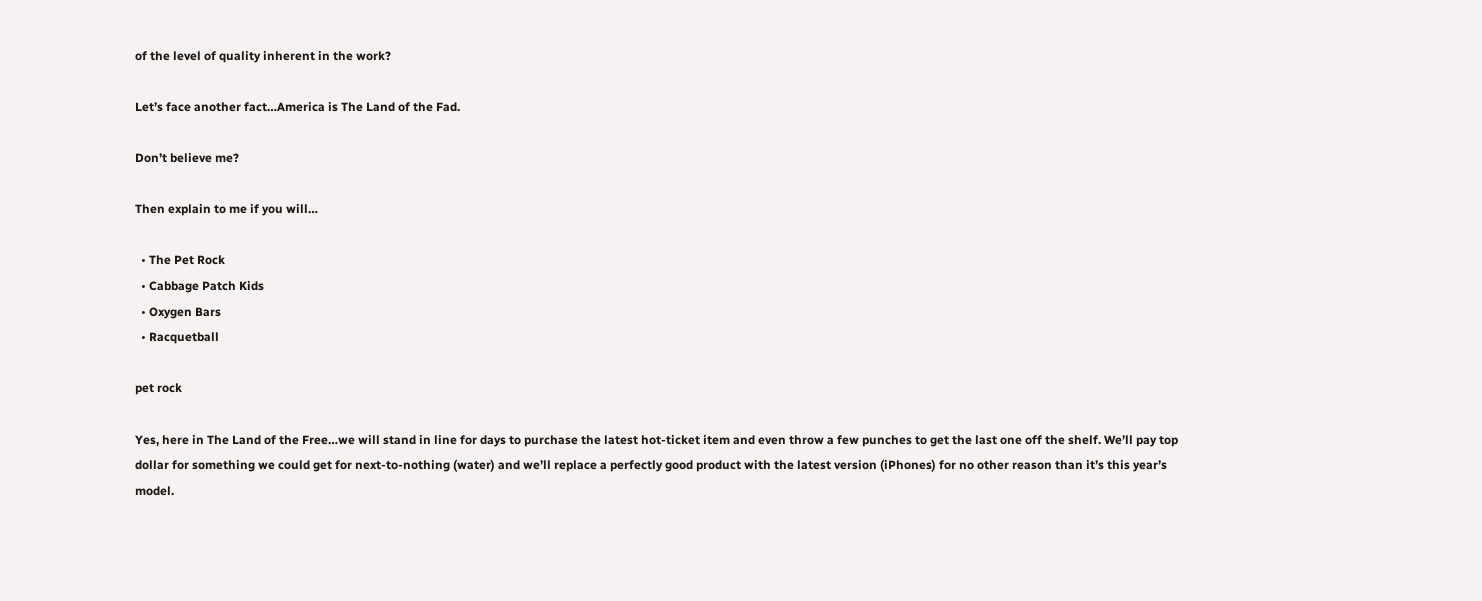of the level of quality inherent in the work?

Let’s face another fact…America is The Land of the Fad.

Don’t believe me?

Then explain to me if you will…

  • The Pet Rock
  • Cabbage Patch Kids
  • Oxygen Bars
  • Racquetball

pet rock

Yes, here in The Land of the Free…we will stand in line for days to purchase the latest hot-ticket item and even throw a few punches to get the last one off the shelf. We’ll pay top dollar for something we could get for next-to-nothing (water) and we’ll replace a perfectly good product with the latest version (iPhones) for no other reason than it’s this year’s model.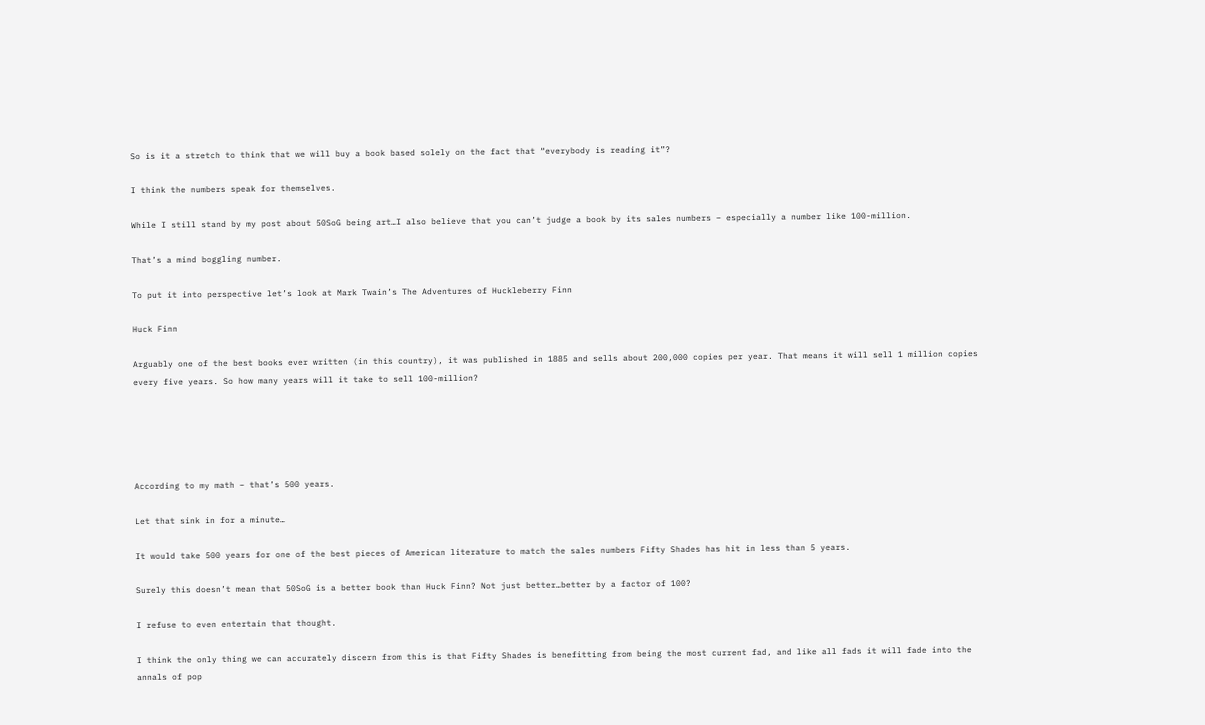So is it a stretch to think that we will buy a book based solely on the fact that “everybody is reading it”?

I think the numbers speak for themselves.

While I still stand by my post about 50SoG being art…I also believe that you can’t judge a book by its sales numbers – especially a number like 100-million.

That’s a mind boggling number.

To put it into perspective let’s look at Mark Twain’s The Adventures of Huckleberry Finn

Huck Finn

Arguably one of the best books ever written (in this country), it was published in 1885 and sells about 200,000 copies per year. That means it will sell 1 million copies every five years. So how many years will it take to sell 100-million?





According to my math – that’s 500 years.

Let that sink in for a minute…

It would take 500 years for one of the best pieces of American literature to match the sales numbers Fifty Shades has hit in less than 5 years.

Surely this doesn’t mean that 50SoG is a better book than Huck Finn? Not just better…better by a factor of 100?

I refuse to even entertain that thought.

I think the only thing we can accurately discern from this is that Fifty Shades is benefitting from being the most current fad, and like all fads it will fade into the annals of pop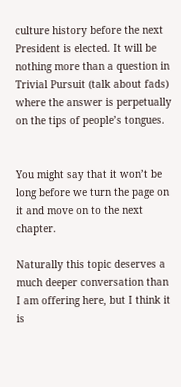culture history before the next President is elected. It will be nothing more than a question in Trivial Pursuit (talk about fads) where the answer is perpetually on the tips of people’s tongues.


You might say that it won’t be long before we turn the page on it and move on to the next chapter.

Naturally this topic deserves a much deeper conversation than I am offering here, but I think it is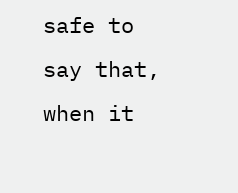safe to say that, when it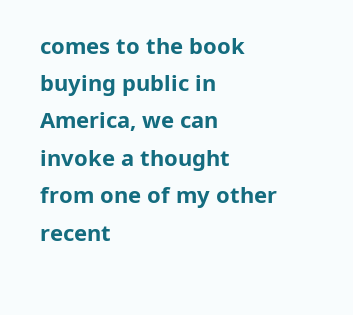comes to the book buying public in America, we can invoke a thought from one of my other recent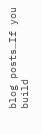blog posts…If you build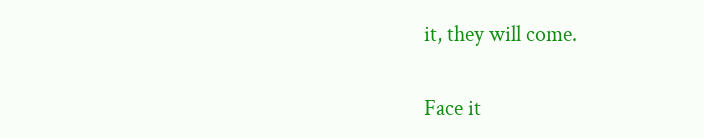it, they will come.

Face it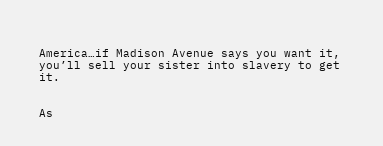America…if Madison Avenue says you want it, you’ll sell your sister into slavery to get it.


As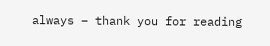always – thank you for reading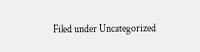Filed under Uncategorized